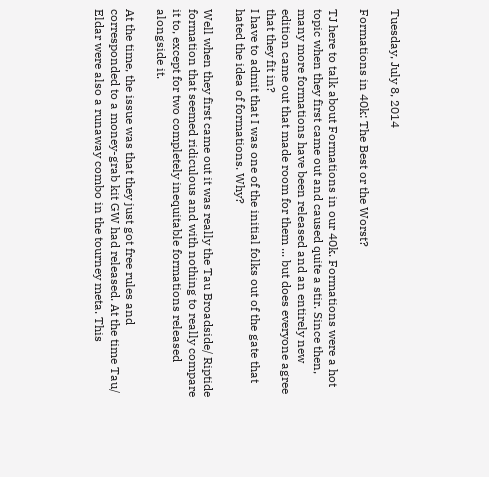Tuesday, July 8, 2014

Formations in 40k: The Best or the Worst?

TJ here to talk about Formations in our 40k. Formations were a hot topic when they first came out and caused quite a stir. Since then, many more formations have been released and an entirely new edition came out that made room for them ... but does everyone agree that they fit in?
I have to admit that I was one of the initial folks out of the gate that hated the idea of formations. Why?

Well when they first came out it was really the Tau Broadside/ Riptide formation that seemed ridiculous and with nothing to really compare it to, except for two completely inequitable formations released alongside it.

At the time, the issue was that they just got free rules and corresponded to a money-grab kit GW had released. At the time Tau/ Eldar were also a runaway combo in the tourney meta. This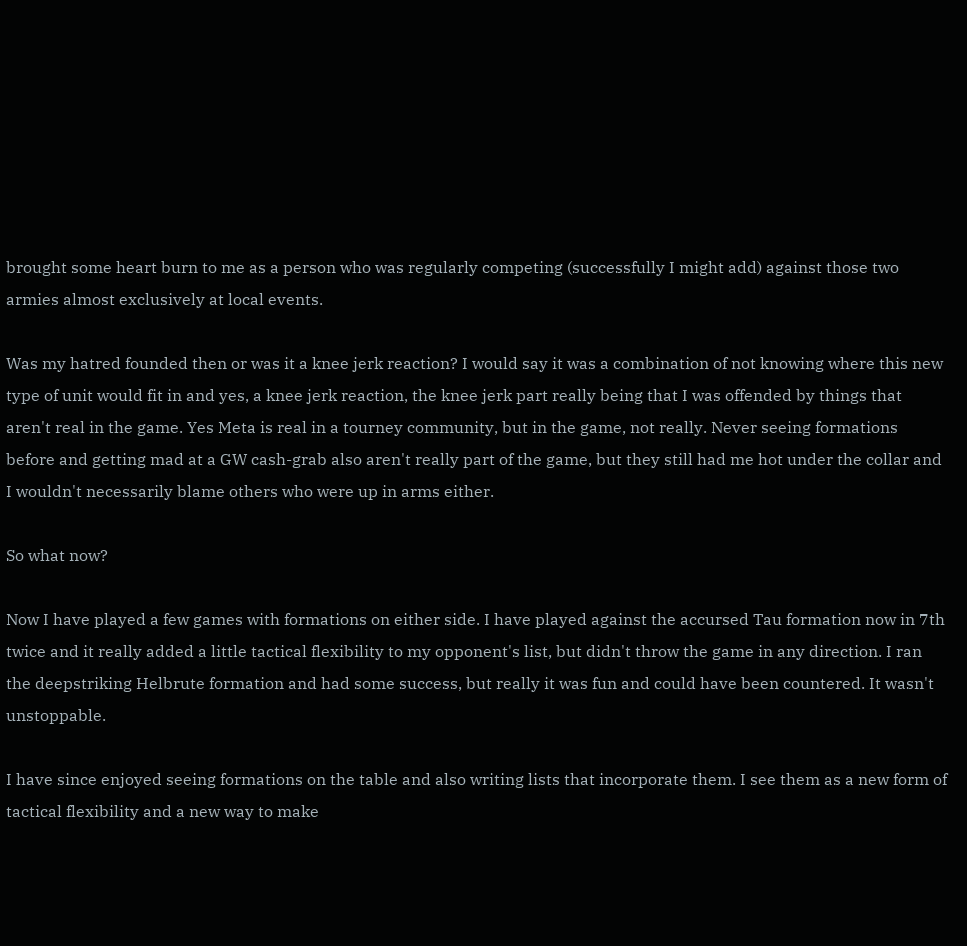brought some heart burn to me as a person who was regularly competing (successfully I might add) against those two armies almost exclusively at local events.

Was my hatred founded then or was it a knee jerk reaction? I would say it was a combination of not knowing where this new type of unit would fit in and yes, a knee jerk reaction, the knee jerk part really being that I was offended by things that aren't real in the game. Yes Meta is real in a tourney community, but in the game, not really. Never seeing formations before and getting mad at a GW cash-grab also aren't really part of the game, but they still had me hot under the collar and I wouldn't necessarily blame others who were up in arms either.

So what now?

Now I have played a few games with formations on either side. I have played against the accursed Tau formation now in 7th twice and it really added a little tactical flexibility to my opponent's list, but didn't throw the game in any direction. I ran the deepstriking Helbrute formation and had some success, but really it was fun and could have been countered. It wasn't unstoppable.

I have since enjoyed seeing formations on the table and also writing lists that incorporate them. I see them as a new form of tactical flexibility and a new way to make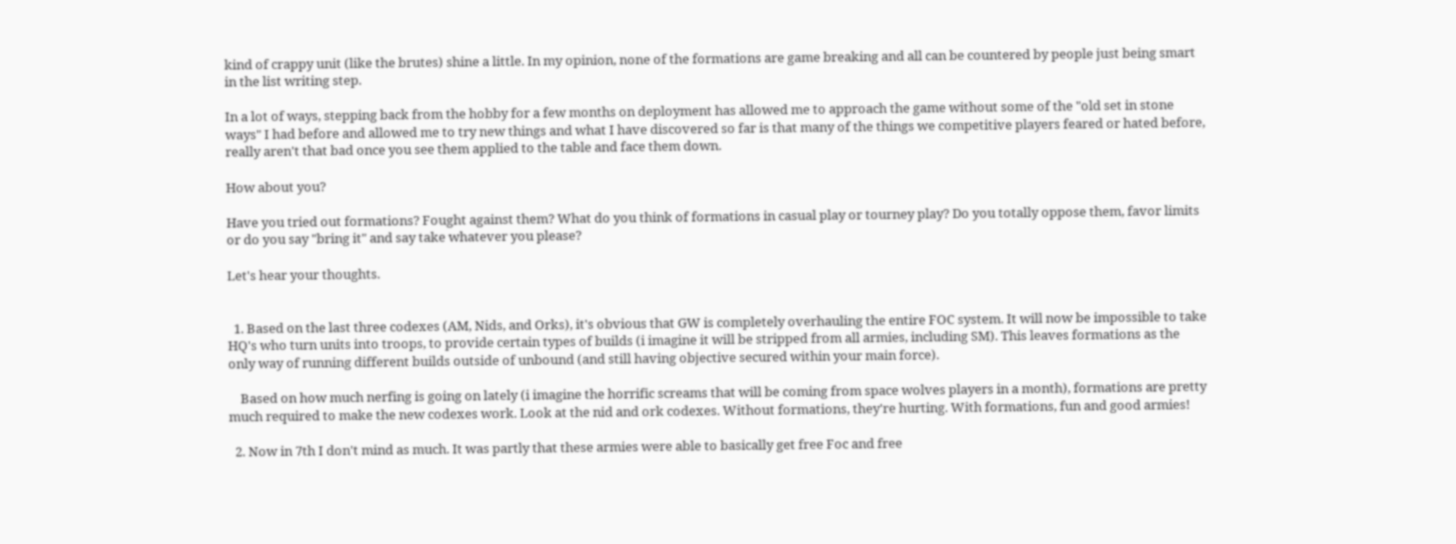kind of crappy unit (like the brutes) shine a little. In my opinion, none of the formations are game breaking and all can be countered by people just being smart in the list writing step.

In a lot of ways, stepping back from the hobby for a few months on deployment has allowed me to approach the game without some of the "old set in stone ways" I had before and allowed me to try new things and what I have discovered so far is that many of the things we competitive players feared or hated before, really aren't that bad once you see them applied to the table and face them down.

How about you?

Have you tried out formations? Fought against them? What do you think of formations in casual play or tourney play? Do you totally oppose them, favor limits or do you say "bring it" and say take whatever you please?

Let's hear your thoughts.


  1. Based on the last three codexes (AM, Nids, and Orks), it's obvious that GW is completely overhauling the entire FOC system. It will now be impossible to take HQ's who turn units into troops, to provide certain types of builds (i imagine it will be stripped from all armies, including SM). This leaves formations as the only way of running different builds outside of unbound (and still having objective secured within your main force).

    Based on how much nerfing is going on lately (i imagine the horrific screams that will be coming from space wolves players in a month), formations are pretty much required to make the new codexes work. Look at the nid and ork codexes. Without formations, they're hurting. With formations, fun and good armies!

  2. Now in 7th I don't mind as much. It was partly that these armies were able to basically get free Foc and free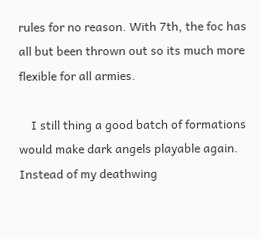rules for no reason. With 7th, the foc has all but been thrown out so its much more flexible for all armies.

    I still thing a good batch of formations would make dark angels playable again. Instead of my deathwing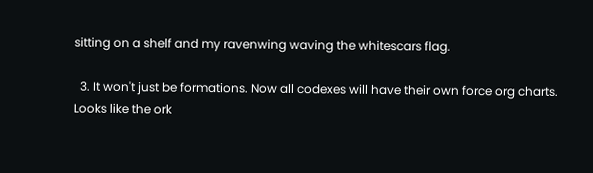sitting on a shelf and my ravenwing waving the whitescars flag.

  3. It won't just be formations. Now all codexes will have their own force org charts. Looks like the ork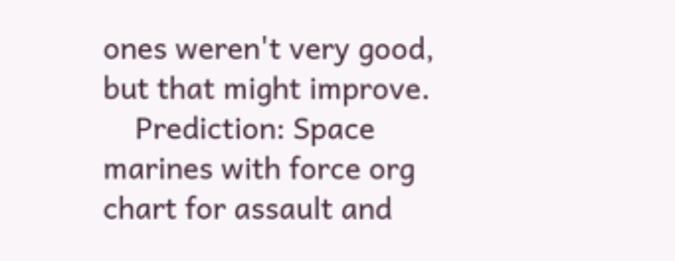ones weren't very good, but that might improve.
    Prediction: Space marines with force org chart for assault and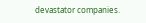devastator companies.